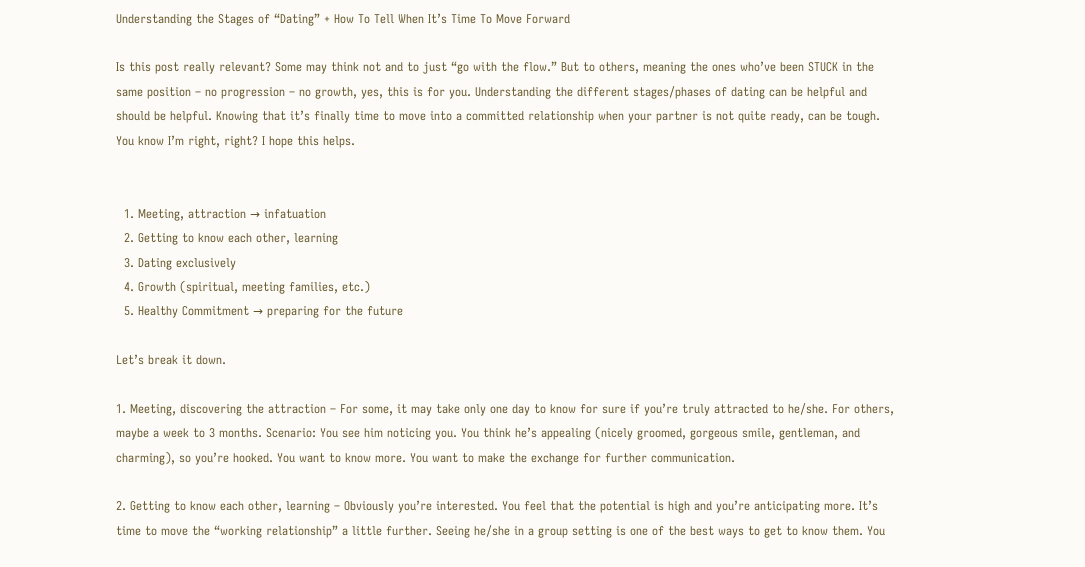Understanding the Stages of “Dating” + How To Tell When It’s Time To Move Forward

Is this post really relevant? Some may think not and to just “go with the flow.” But to others, meaning the ones who’ve been STUCK in the same position – no progression – no growth, yes, this is for you. Understanding the different stages/phases of dating can be helpful and should be helpful. Knowing that it’s finally time to move into a committed relationship when your partner is not quite ready, can be tough. You know I’m right, right? I hope this helps.


  1. Meeting, attraction → infatuation
  2. Getting to know each other, learning
  3. Dating exclusively
  4. Growth (spiritual, meeting families, etc.)
  5. Healthy Commitment → preparing for the future

Let’s break it down.

1. Meeting, discovering the attraction – For some, it may take only one day to know for sure if you’re truly attracted to he/she. For others, maybe a week to 3 months. Scenario: You see him noticing you. You think he’s appealing (nicely groomed, gorgeous smile, gentleman, and charming), so you’re hooked. You want to know more. You want to make the exchange for further communication.

2. Getting to know each other, learning – Obviously you’re interested. You feel that the potential is high and you’re anticipating more. It’s time to move the “working relationship” a little further. Seeing he/she in a group setting is one of the best ways to get to know them. You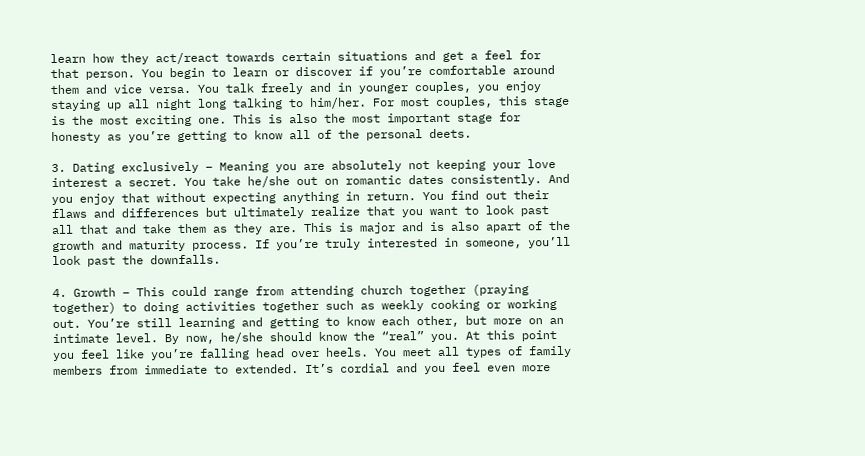learn how they act/react towards certain situations and get a feel for that person. You begin to learn or discover if you’re comfortable around them and vice versa. You talk freely and in younger couples, you enjoy staying up all night long talking to him/her. For most couples, this stage is the most exciting one. This is also the most important stage for honesty as you’re getting to know all of the personal deets.

3. Dating exclusively – Meaning you are absolutely not keeping your love interest a secret. You take he/she out on romantic dates consistently. And you enjoy that without expecting anything in return. You find out their flaws and differences but ultimately realize that you want to look past all that and take them as they are. This is major and is also apart of the growth and maturity process. If you’re truly interested in someone, you’ll look past the downfalls.

4. Growth – This could range from attending church together (praying together) to doing activities together such as weekly cooking or working out. You’re still learning and getting to know each other, but more on an intimate level. By now, he/she should know the “real” you. At this point you feel like you’re falling head over heels. You meet all types of family members from immediate to extended. It’s cordial and you feel even more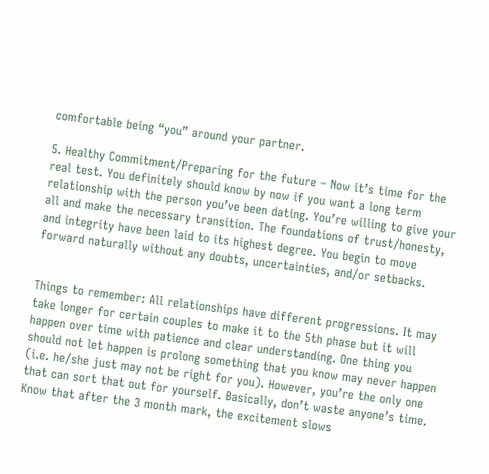comfortable being “you” around your partner.

5. Healthy Commitment/Preparing for the future – Now it’s time for the real test. You definitely should know by now if you want a long term relationship with the person you’ve been dating. You’re willing to give your all and make the necessary transition. The foundations of trust/honesty, and integrity have been laid to its highest degree. You begin to move forward naturally without any doubts, uncertainties, and/or setbacks.


Things to remember: All relationships have different progressions. It may take longer for certain couples to make it to the 5th phase but it will happen over time with patience and clear understanding. One thing you should not let happen is prolong something that you know may never happen (i.e. he/she just may not be right for you). However, you’re the only one that can sort that out for yourself. Basically, don’t waste anyone’s time. Know that after the 3 month mark, the excitement slows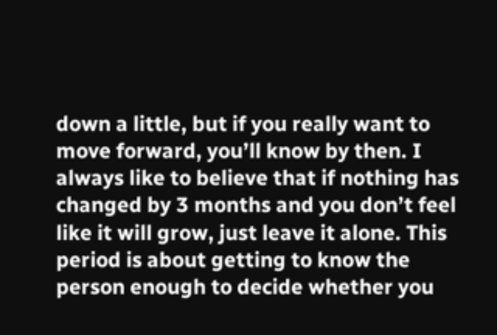down a little, but if you really want to move forward, you’ll know by then. I always like to believe that if nothing has changed by 3 months and you don’t feel like it will grow, just leave it alone. This period is about getting to know the person enough to decide whether you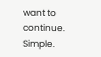want to continue. Simple.